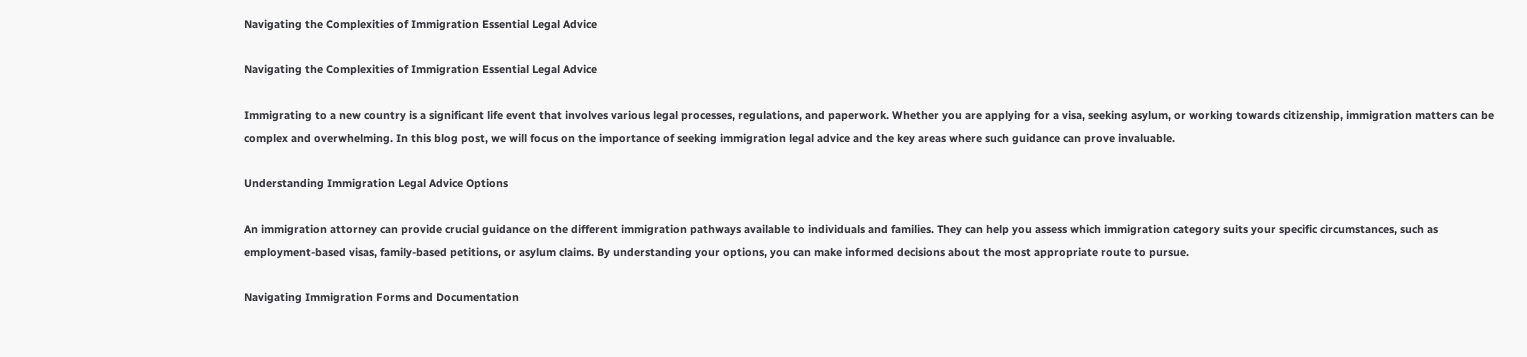Navigating the Complexities of Immigration Essential Legal Advice

Navigating the Complexities of Immigration Essential Legal Advice

Immigrating to a new country is a significant life event that involves various legal processes, regulations, and paperwork. Whether you are applying for a visa, seeking asylum, or working towards citizenship, immigration matters can be complex and overwhelming. In this blog post, we will focus on the importance of seeking immigration legal advice and the key areas where such guidance can prove invaluable.

Understanding Immigration Legal Advice Options

An immigration attorney can provide crucial guidance on the different immigration pathways available to individuals and families. They can help you assess which immigration category suits your specific circumstances, such as employment-based visas, family-based petitions, or asylum claims. By understanding your options, you can make informed decisions about the most appropriate route to pursue.

Navigating Immigration Forms and Documentation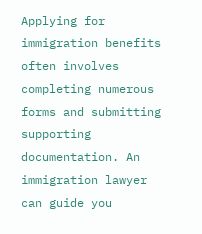Applying for immigration benefits often involves completing numerous forms and submitting supporting documentation. An immigration lawyer can guide you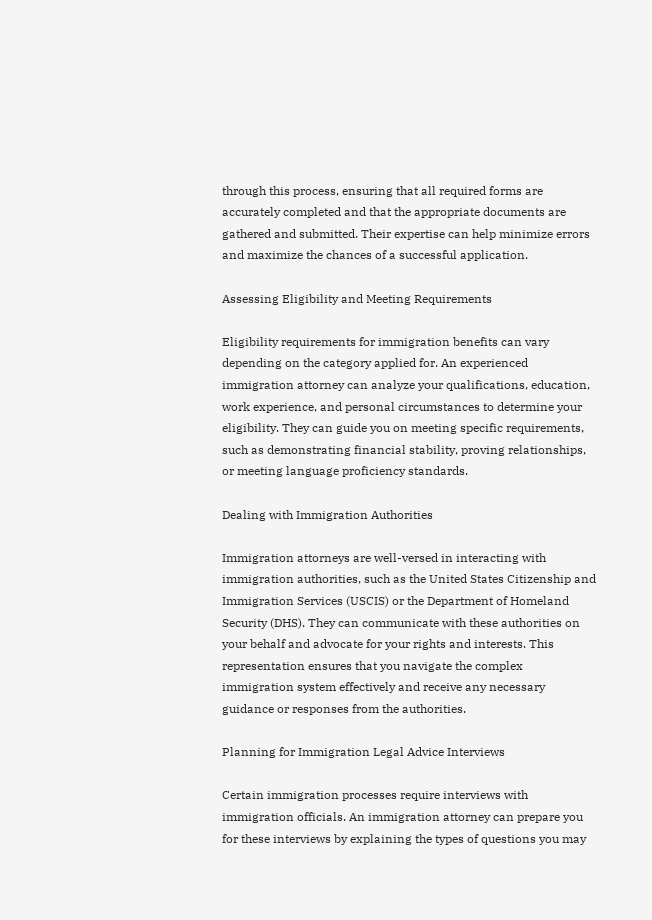through this process, ensuring that all required forms are accurately completed and that the appropriate documents are gathered and submitted. Their expertise can help minimize errors and maximize the chances of a successful application.

Assessing Eligibility and Meeting Requirements

Eligibility requirements for immigration benefits can vary depending on the category applied for. An experienced immigration attorney can analyze your qualifications, education, work experience, and personal circumstances to determine your eligibility. They can guide you on meeting specific requirements, such as demonstrating financial stability, proving relationships, or meeting language proficiency standards.

Dealing with Immigration Authorities

Immigration attorneys are well-versed in interacting with immigration authorities, such as the United States Citizenship and Immigration Services (USCIS) or the Department of Homeland Security (DHS). They can communicate with these authorities on your behalf and advocate for your rights and interests. This representation ensures that you navigate the complex immigration system effectively and receive any necessary guidance or responses from the authorities.

Planning for Immigration Legal Advice Interviews

Certain immigration processes require interviews with immigration officials. An immigration attorney can prepare you for these interviews by explaining the types of questions you may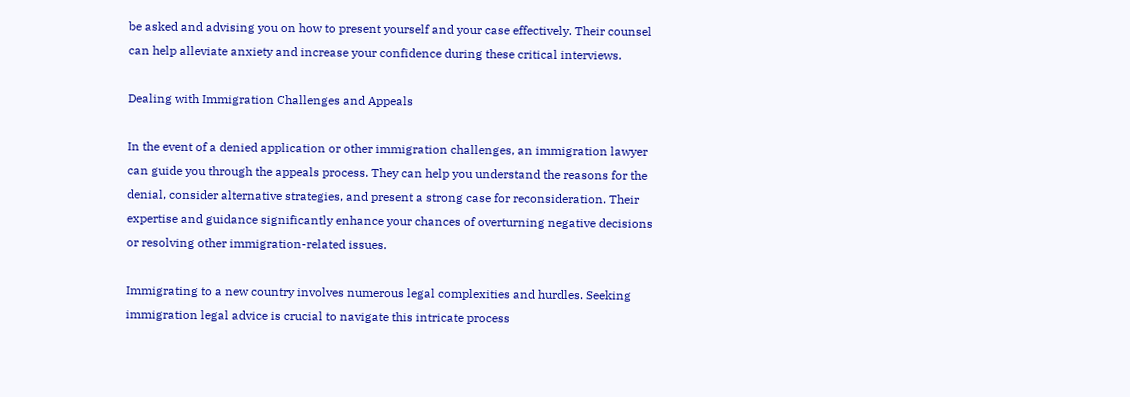be asked and advising you on how to present yourself and your case effectively. Their counsel can help alleviate anxiety and increase your confidence during these critical interviews.

Dealing with Immigration Challenges and Appeals

In the event of a denied application or other immigration challenges, an immigration lawyer can guide you through the appeals process. They can help you understand the reasons for the denial, consider alternative strategies, and present a strong case for reconsideration. Their expertise and guidance significantly enhance your chances of overturning negative decisions or resolving other immigration-related issues.

Immigrating to a new country involves numerous legal complexities and hurdles. Seeking immigration legal advice is crucial to navigate this intricate process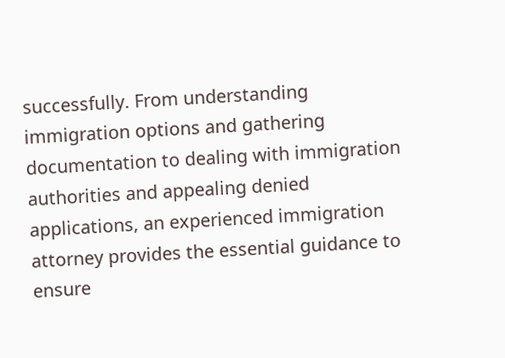successfully. From understanding immigration options and gathering documentation to dealing with immigration authorities and appealing denied applications, an experienced immigration attorney provides the essential guidance to ensure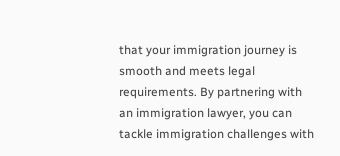that your immigration journey is smooth and meets legal requirements. By partnering with an immigration lawyer, you can tackle immigration challenges with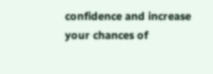confidence and increase your chances of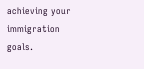achieving your immigration goals.